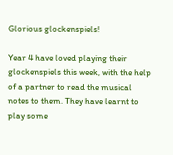Glorious glockenspiels!

Year 4 have loved playing their glockenspiels this week, with the help of a partner to read the musical notes to them. They have learnt to play some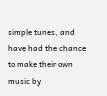simple tunes, and have had the chance to make their own music by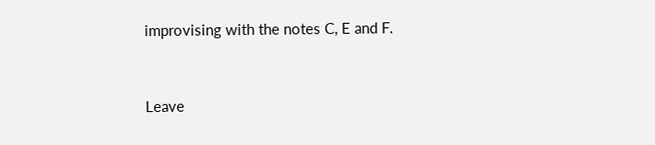improvising with the notes C, E and F.


Leave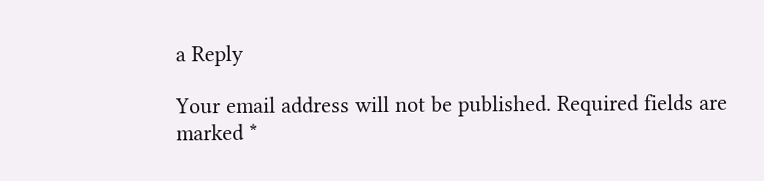a Reply

Your email address will not be published. Required fields are marked *